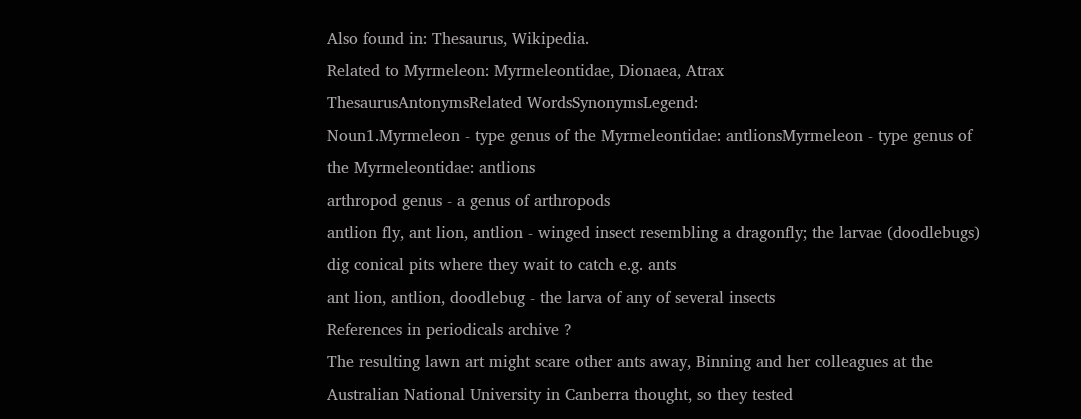Also found in: Thesaurus, Wikipedia.
Related to Myrmeleon: Myrmeleontidae, Dionaea, Atrax
ThesaurusAntonymsRelated WordsSynonymsLegend:
Noun1.Myrmeleon - type genus of the Myrmeleontidae: antlionsMyrmeleon - type genus of the Myrmeleontidae: antlions
arthropod genus - a genus of arthropods
antlion fly, ant lion, antlion - winged insect resembling a dragonfly; the larvae (doodlebugs) dig conical pits where they wait to catch e.g. ants
ant lion, antlion, doodlebug - the larva of any of several insects
References in periodicals archive ?
The resulting lawn art might scare other ants away, Binning and her colleagues at the Australian National University in Canberra thought, so they tested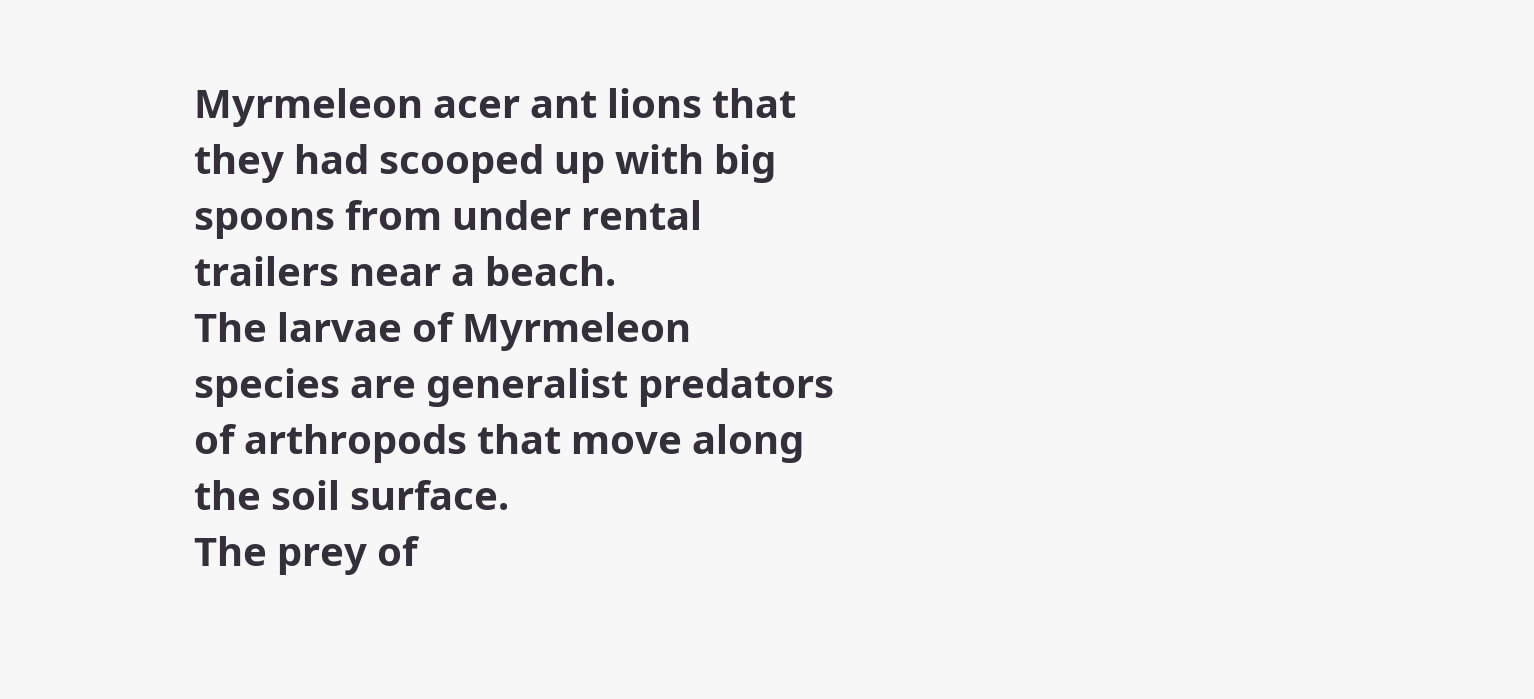Myrmeleon acer ant lions that they had scooped up with big spoons from under rental trailers near a beach.
The larvae of Myrmeleon species are generalist predators of arthropods that move along the soil surface.
The prey of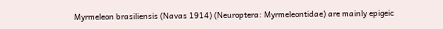Myrmeleon brasiliensis (Navas 1914) (Neuroptera: Myrmeleontidae) are mainly epigeic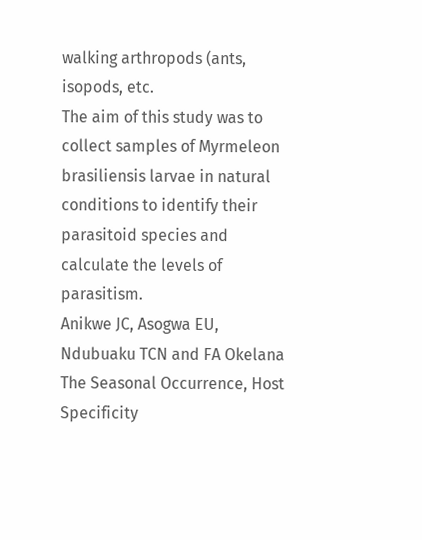walking arthropods (ants, isopods, etc.
The aim of this study was to collect samples of Myrmeleon brasiliensis larvae in natural conditions to identify their parasitoid species and calculate the levels of parasitism.
Anikwe JC, Asogwa EU, Ndubuaku TCN and FA Okelana The Seasonal Occurrence, Host Specificity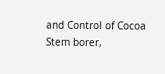and Control of Cocoa Stem borer,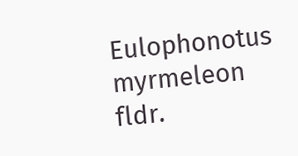Eulophonotus myrmeleon fldr.